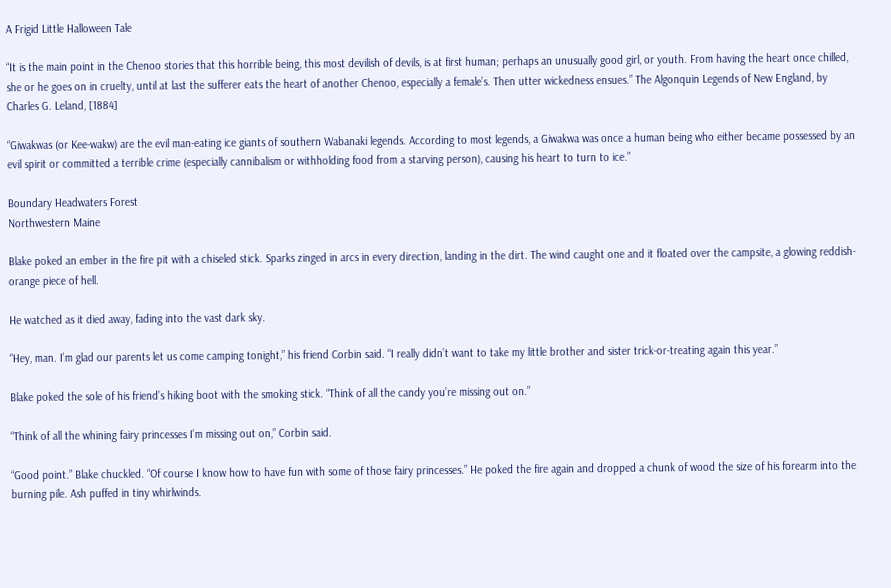A Frigid Little Halloween Tale

“It is the main point in the Chenoo stories that this horrible being, this most devilish of devils, is at first human; perhaps an unusually good girl, or youth. From having the heart once chilled, she or he goes on in cruelty, until at last the sufferer eats the heart of another Chenoo, especially a female’s. Then utter wickedness ensues.” The Algonquin Legends of New England, by Charles G. Leland, [1884]

“Giwakwas (or Kee-wakw) are the evil man-eating ice giants of southern Wabanaki legends. According to most legends, a Giwakwa was once a human being who either became possessed by an evil spirit or committed a terrible crime (especially cannibalism or withholding food from a starving person), causing his heart to turn to ice.”

Boundary Headwaters Forest
Northwestern Maine

Blake poked an ember in the fire pit with a chiseled stick. Sparks zinged in arcs in every direction, landing in the dirt. The wind caught one and it floated over the campsite, a glowing reddish-orange piece of hell.

He watched as it died away, fading into the vast dark sky.

“Hey, man. I’m glad our parents let us come camping tonight,” his friend Corbin said. “I really didn’t want to take my little brother and sister trick-or-treating again this year.”

Blake poked the sole of his friend’s hiking boot with the smoking stick. “Think of all the candy you’re missing out on.”

“Think of all the whining fairy princesses I’m missing out on,” Corbin said.

“Good point.” Blake chuckled. “Of course I know how to have fun with some of those fairy princesses.” He poked the fire again and dropped a chunk of wood the size of his forearm into the burning pile. Ash puffed in tiny whirlwinds.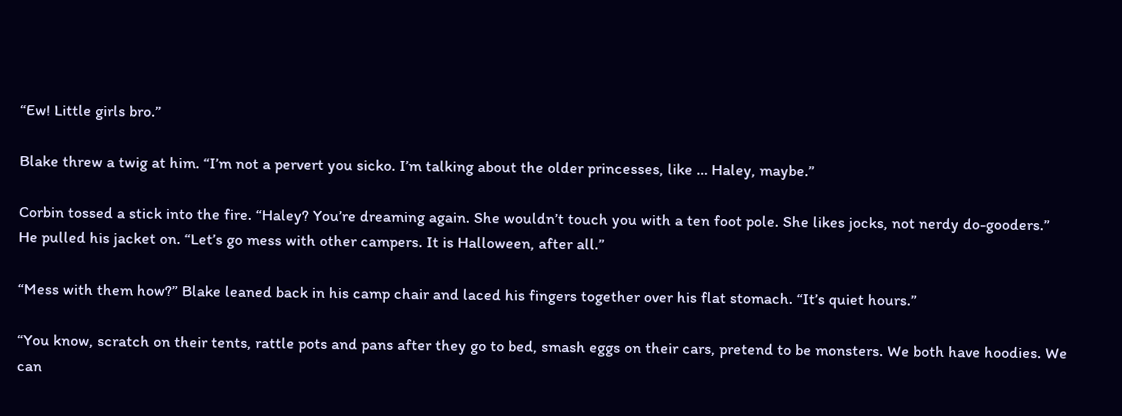“Ew! Little girls bro.”

Blake threw a twig at him. “I’m not a pervert you sicko. I’m talking about the older princesses, like … Haley, maybe.”

Corbin tossed a stick into the fire. “Haley? You’re dreaming again. She wouldn’t touch you with a ten foot pole. She likes jocks, not nerdy do-gooders.” He pulled his jacket on. “Let’s go mess with other campers. It is Halloween, after all.”

“Mess with them how?” Blake leaned back in his camp chair and laced his fingers together over his flat stomach. “It’s quiet hours.”

“You know, scratch on their tents, rattle pots and pans after they go to bed, smash eggs on their cars, pretend to be monsters. We both have hoodies. We can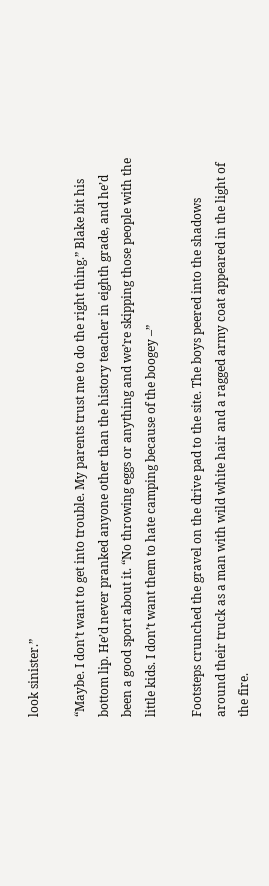look sinister.”

“Maybe. I don’t want to get into trouble. My parents trust me to do the right thing.” Blake bit his bottom lip. He’d never pranked anyone other than the history teacher in eighth grade, and he’d been a good sport about it. “No throwing eggs or anything and we’re skipping those people with the little kids. I don’t want them to hate camping because of the boogey –”

Footsteps crunched the gravel on the drive pad to the site. The boys peered into the shadows around their truck as a man with wild white hair and a ragged army coat appeared in the light of the fire.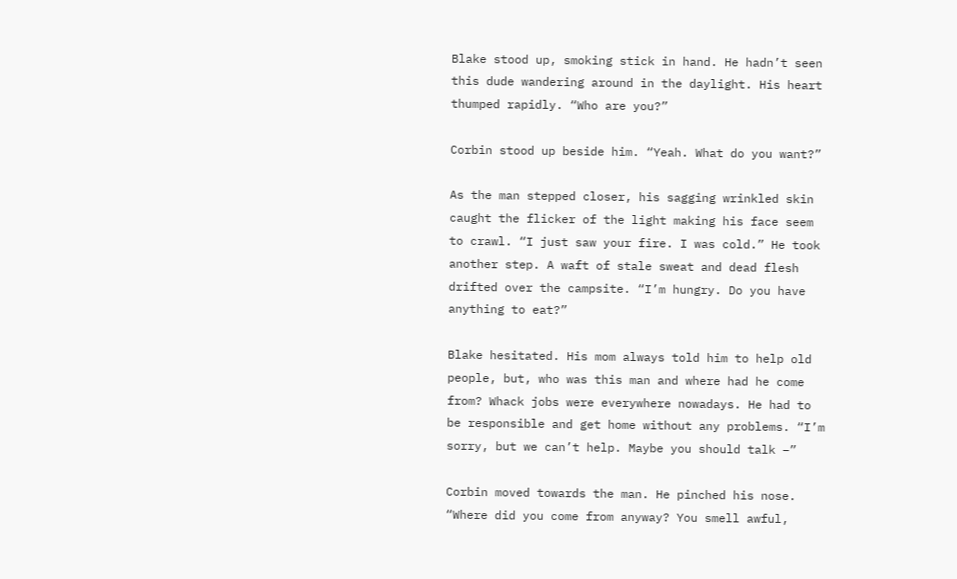Blake stood up, smoking stick in hand. He hadn’t seen this dude wandering around in the daylight. His heart thumped rapidly. “Who are you?”

Corbin stood up beside him. “Yeah. What do you want?”

As the man stepped closer, his sagging wrinkled skin caught the flicker of the light making his face seem to crawl. “I just saw your fire. I was cold.” He took another step. A waft of stale sweat and dead flesh drifted over the campsite. “I’m hungry. Do you have anything to eat?”

Blake hesitated. His mom always told him to help old people, but, who was this man and where had he come from? Whack jobs were everywhere nowadays. He had to be responsible and get home without any problems. “I’m sorry, but we can’t help. Maybe you should talk –”

Corbin moved towards the man. He pinched his nose. “Where did you come from anyway? You smell awful,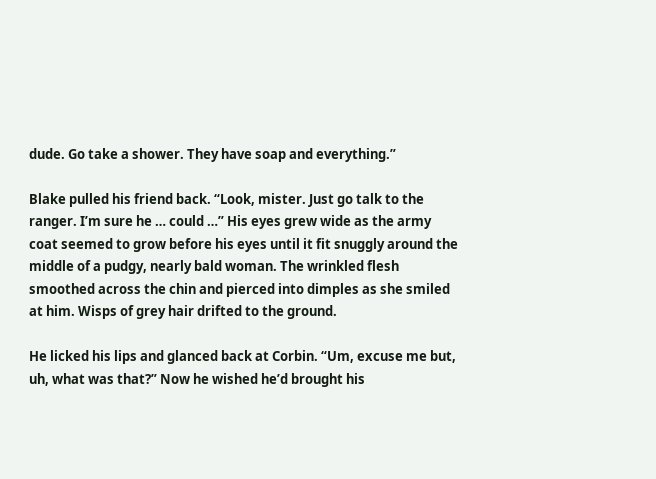dude. Go take a shower. They have soap and everything.”

Blake pulled his friend back. “Look, mister. Just go talk to the ranger. I’m sure he … could …” His eyes grew wide as the army coat seemed to grow before his eyes until it fit snuggly around the middle of a pudgy, nearly bald woman. The wrinkled flesh smoothed across the chin and pierced into dimples as she smiled at him. Wisps of grey hair drifted to the ground.

He licked his lips and glanced back at Corbin. “Um, excuse me but, uh, what was that?” Now he wished he’d brought his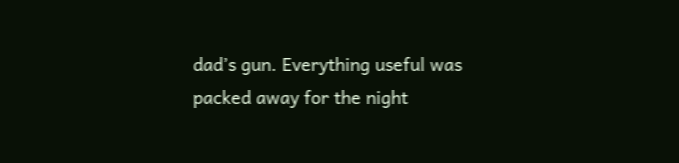dad’s gun. Everything useful was packed away for the night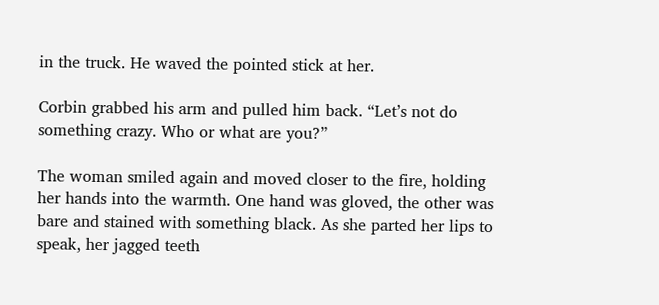in the truck. He waved the pointed stick at her.

Corbin grabbed his arm and pulled him back. “Let’s not do something crazy. Who or what are you?”

The woman smiled again and moved closer to the fire, holding her hands into the warmth. One hand was gloved, the other was bare and stained with something black. As she parted her lips to speak, her jagged teeth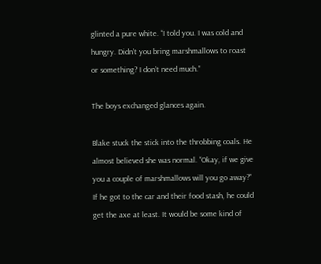glinted a pure white. “I told you. I was cold and hungry. Didn’t you bring marshmallows to roast or something? I don’t need much.”

The boys exchanged glances again.

Blake stuck the stick into the throbbing coals. He almost believed she was normal. “Okay, if we give you a couple of marshmallows will you go away?” If he got to the car and their food stash, he could get the axe at least. It would be some kind of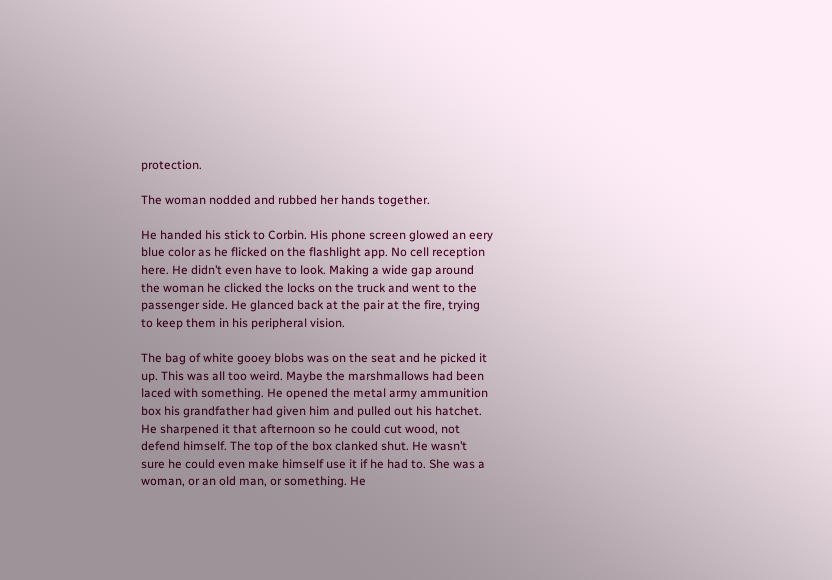protection.

The woman nodded and rubbed her hands together.

He handed his stick to Corbin. His phone screen glowed an eery blue color as he flicked on the flashlight app. No cell reception here. He didn’t even have to look. Making a wide gap around the woman he clicked the locks on the truck and went to the passenger side. He glanced back at the pair at the fire, trying to keep them in his peripheral vision.

The bag of white gooey blobs was on the seat and he picked it up. This was all too weird. Maybe the marshmallows had been laced with something. He opened the metal army ammunition box his grandfather had given him and pulled out his hatchet. He sharpened it that afternoon so he could cut wood, not defend himself. The top of the box clanked shut. He wasn’t sure he could even make himself use it if he had to. She was a woman, or an old man, or something. He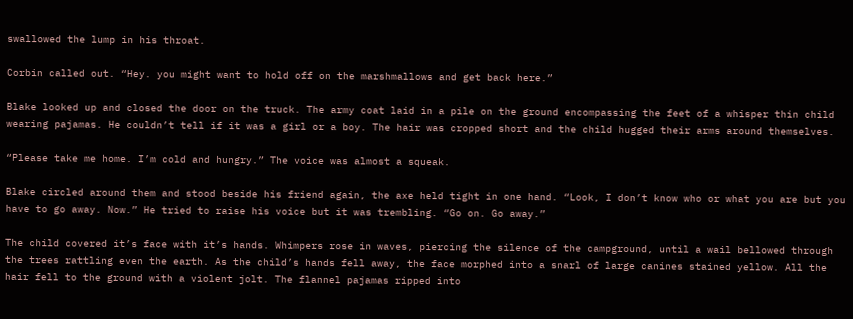swallowed the lump in his throat.

Corbin called out. “Hey. you might want to hold off on the marshmallows and get back here.”

Blake looked up and closed the door on the truck. The army coat laid in a pile on the ground encompassing the feet of a whisper thin child wearing pajamas. He couldn’t tell if it was a girl or a boy. The hair was cropped short and the child hugged their arms around themselves.

“Please take me home. I’m cold and hungry.” The voice was almost a squeak.

Blake circled around them and stood beside his friend again, the axe held tight in one hand. “Look, I don’t know who or what you are but you have to go away. Now.” He tried to raise his voice but it was trembling. “Go on. Go away.”

The child covered it’s face with it’s hands. Whimpers rose in waves, piercing the silence of the campground, until a wail bellowed through the trees rattling even the earth. As the child’s hands fell away, the face morphed into a snarl of large canines stained yellow. All the hair fell to the ground with a violent jolt. The flannel pajamas ripped into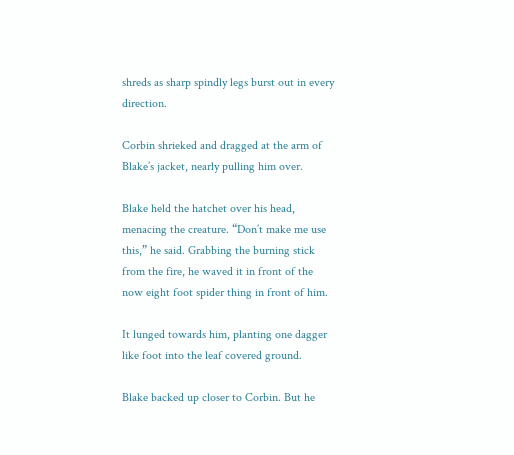shreds as sharp spindly legs burst out in every direction.

Corbin shrieked and dragged at the arm of Blake’s jacket, nearly pulling him over.

Blake held the hatchet over his head, menacing the creature. “Don’t make me use this,” he said. Grabbing the burning stick from the fire, he waved it in front of the now eight foot spider thing in front of him.

It lunged towards him, planting one dagger like foot into the leaf covered ground.

Blake backed up closer to Corbin. But he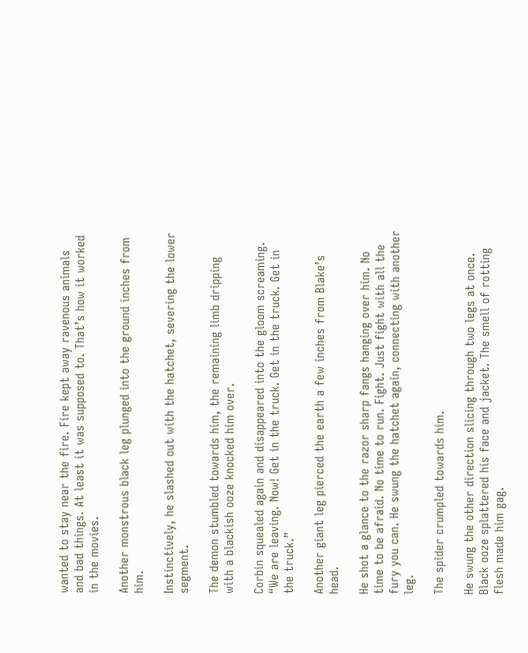wanted to stay near the fire. Fire kept away ravenous animals and bad things. At least it was supposed to. That’s how it worked in the movies.

Another monstrous black leg plunged into the ground inches from him.

Instinctively, he slashed out with the hatchet, severing the lower segment.

The demon stumbled towards him, the remaining limb dripping with a blackish ooze knocked him over.

Corbin squealed again and disappeared into the gloom screaming. “We are leaving. Now! Get in the truck. Get in the truck. Get in the truck.”

Another giant leg pierced the earth a few inches from Blake’s head.

He shot a glance to the razor sharp fangs hanging over him. No time to be afraid. No time to run. Fight. Just fight with all the fury you can. He swung the hatchet again, connecting with another leg.

The spider crumpled towards him.

He swung the other direction slicing through two legs at once. Black ooze splattered his face and jacket. The smell of rotting flesh made him gag.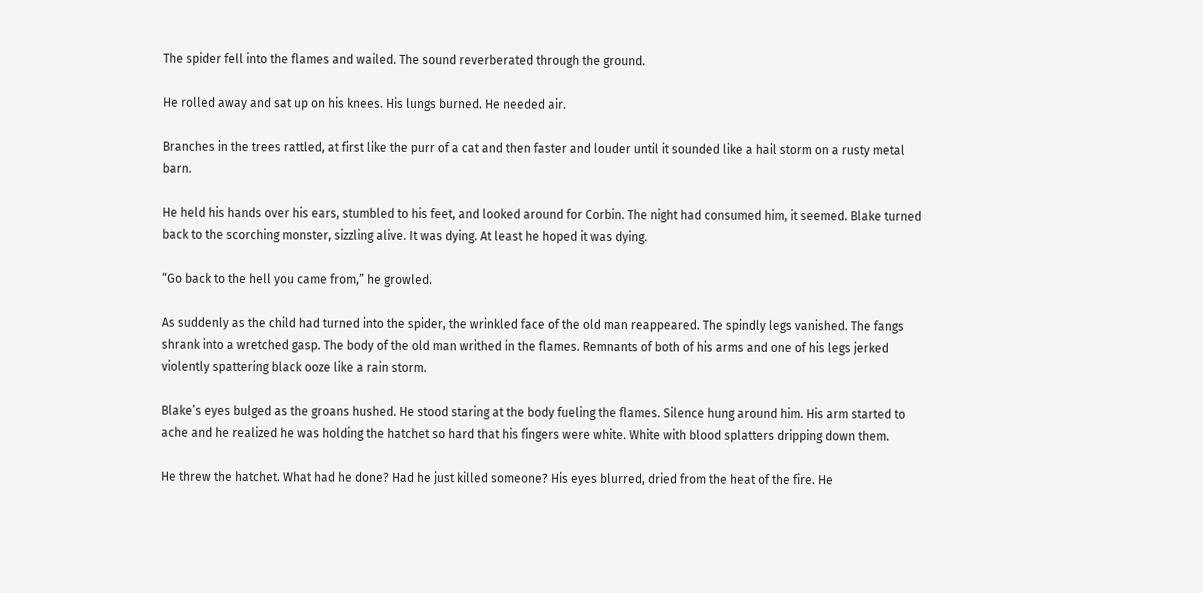The spider fell into the flames and wailed. The sound reverberated through the ground.

He rolled away and sat up on his knees. His lungs burned. He needed air.

Branches in the trees rattled, at first like the purr of a cat and then faster and louder until it sounded like a hail storm on a rusty metal barn.

He held his hands over his ears, stumbled to his feet, and looked around for Corbin. The night had consumed him, it seemed. Blake turned back to the scorching monster, sizzling alive. It was dying. At least he hoped it was dying.

“Go back to the hell you came from,” he growled.

As suddenly as the child had turned into the spider, the wrinkled face of the old man reappeared. The spindly legs vanished. The fangs shrank into a wretched gasp. The body of the old man writhed in the flames. Remnants of both of his arms and one of his legs jerked violently spattering black ooze like a rain storm.

Blake’s eyes bulged as the groans hushed. He stood staring at the body fueling the flames. Silence hung around him. His arm started to ache and he realized he was holding the hatchet so hard that his fingers were white. White with blood splatters dripping down them.

He threw the hatchet. What had he done? Had he just killed someone? His eyes blurred, dried from the heat of the fire. He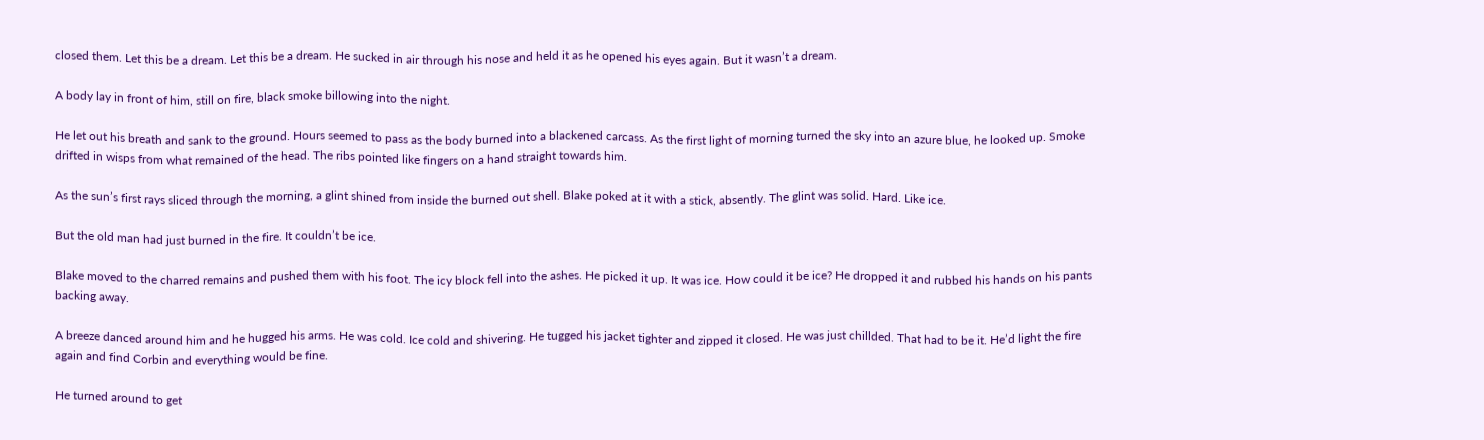closed them. Let this be a dream. Let this be a dream. He sucked in air through his nose and held it as he opened his eyes again. But it wasn’t a dream.

A body lay in front of him, still on fire, black smoke billowing into the night.

He let out his breath and sank to the ground. Hours seemed to pass as the body burned into a blackened carcass. As the first light of morning turned the sky into an azure blue, he looked up. Smoke drifted in wisps from what remained of the head. The ribs pointed like fingers on a hand straight towards him.

As the sun’s first rays sliced through the morning, a glint shined from inside the burned out shell. Blake poked at it with a stick, absently. The glint was solid. Hard. Like ice.

But the old man had just burned in the fire. It couldn’t be ice.

Blake moved to the charred remains and pushed them with his foot. The icy block fell into the ashes. He picked it up. It was ice. How could it be ice? He dropped it and rubbed his hands on his pants backing away.

A breeze danced around him and he hugged his arms. He was cold. Ice cold and shivering. He tugged his jacket tighter and zipped it closed. He was just chillded. That had to be it. He’d light the fire again and find Corbin and everything would be fine.

He turned around to get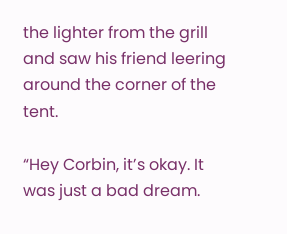the lighter from the grill and saw his friend leering around the corner of the tent.

“Hey Corbin, it’s okay. It was just a bad dream.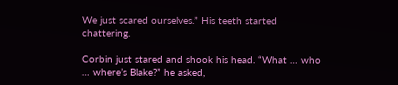We just scared ourselves.” His teeth started chattering.

Corbin just stared and shook his head. “What … who … where’s Blake?” he asked,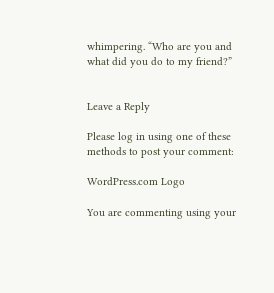whimpering. “Who are you and what did you do to my friend?”


Leave a Reply

Please log in using one of these methods to post your comment:

WordPress.com Logo

You are commenting using your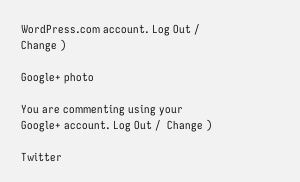WordPress.com account. Log Out /  Change )

Google+ photo

You are commenting using your Google+ account. Log Out /  Change )

Twitter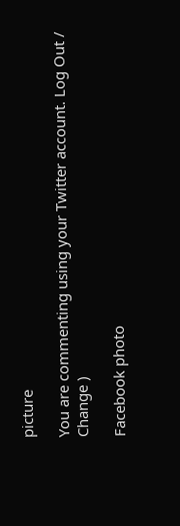picture

You are commenting using your Twitter account. Log Out /  Change )

Facebook photo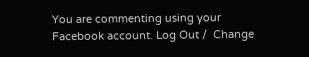You are commenting using your Facebook account. Log Out /  Change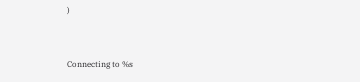)


Connecting to %s